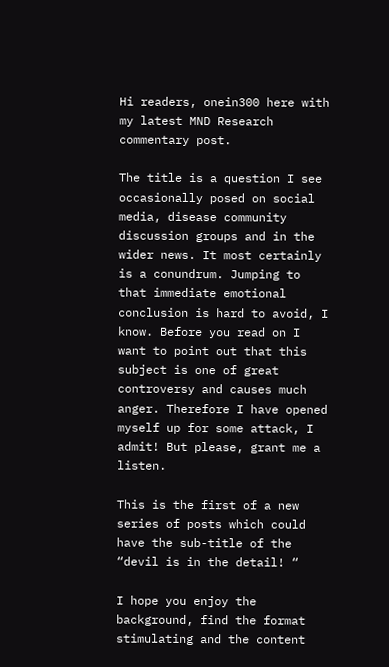Hi readers, onein300 here with my latest MND Research commentary post.

The title is a question I see occasionally posed on social media, disease community discussion groups and in the wider news. It most certainly is a conundrum. Jumping to that immediate emotional conclusion is hard to avoid, I know. Before you read on I want to point out that this subject is one of great controversy and causes much anger. Therefore I have opened myself up for some attack, I admit! But please, grant me a listen.

This is the first of a new series of posts which could have the sub-title of the “devil is in the detail! “

I hope you enjoy the background, find the format stimulating and the content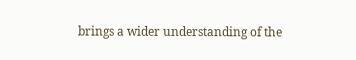brings a wider understanding of the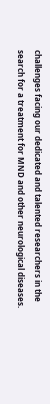challenges facing our dedicated and talented researchers in the search for a treatment for MND and other neurological diseases.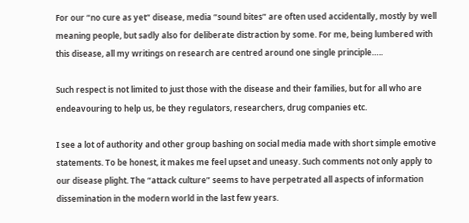For our “no cure as yet” disease, media “sound bites” are often used accidentally, mostly by well meaning people, but sadly also for deliberate distraction by some. For me, being lumbered with this disease, all my writings on research are centred around one single principle…..

Such respect is not limited to just those with the disease and their families, but for all who are endeavouring to help us, be they regulators, researchers, drug companies etc.

I see a lot of authority and other group bashing on social media made with short simple emotive statements. To be honest, it makes me feel upset and uneasy. Such comments not only apply to our disease plight. The “attack culture” seems to have perpetrated all aspects of information dissemination in the modern world in the last few years.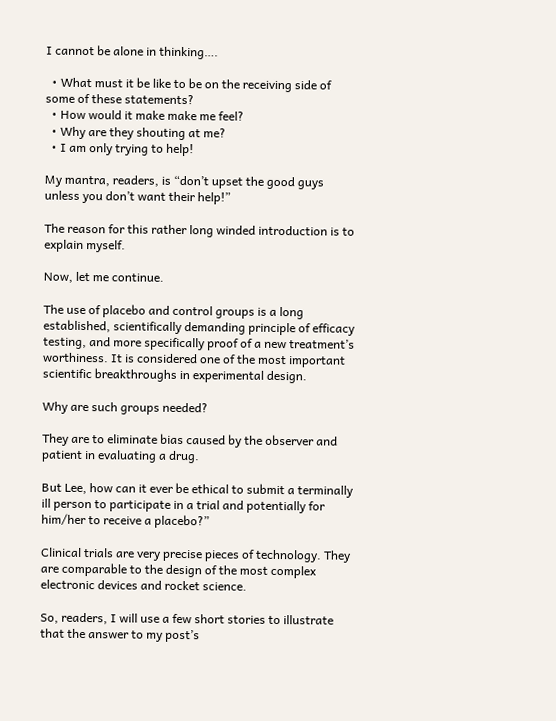I cannot be alone in thinking….

  • What must it be like to be on the receiving side of some of these statements?
  • How would it make make me feel?
  • Why are they shouting at me?
  • I am only trying to help!

My mantra, readers, is “don’t upset the good guys unless you don’t want their help!”

The reason for this rather long winded introduction is to explain myself.

Now, let me continue.

The use of placebo and control groups is a long established, scientifically demanding principle of efficacy testing, and more specifically proof of a new treatment’s worthiness. It is considered one of the most important scientific breakthroughs in experimental design.

Why are such groups needed?

They are to eliminate bias caused by the observer and patient in evaluating a drug.

But Lee, how can it ever be ethical to submit a terminally ill person to participate in a trial and potentially for him/her to receive a placebo?”

Clinical trials are very precise pieces of technology. They are comparable to the design of the most complex electronic devices and rocket science.

So, readers, I will use a few short stories to illustrate that the answer to my post’s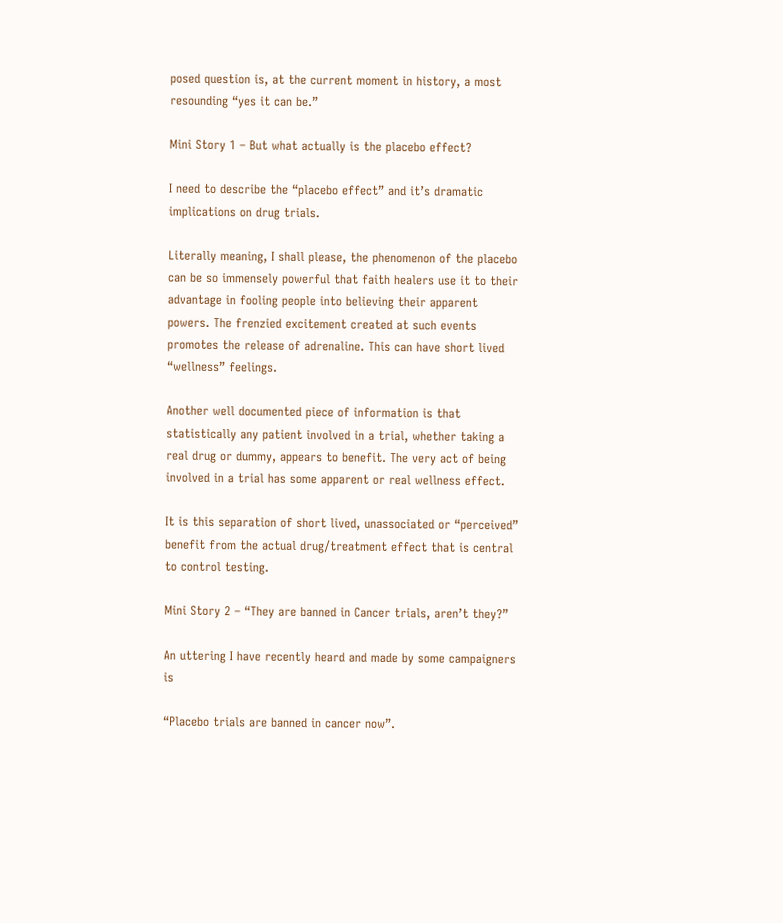posed question is, at the current moment in history, a most resounding “yes it can be.”

Mini Story 1 – But what actually is the placebo effect?

I need to describe the “placebo effect” and it’s dramatic implications on drug trials.

Literally meaning, I shall please, the phenomenon of the placebo can be so immensely powerful that faith healers use it to their advantage in fooling people into believing their apparent powers. The frenzied excitement created at such events promotes the release of adrenaline. This can have short lived “wellness” feelings.

Another well documented piece of information is that statistically any patient involved in a trial, whether taking a real drug or dummy, appears to benefit. The very act of being involved in a trial has some apparent or real wellness effect.

It is this separation of short lived, unassociated or “perceived” benefit from the actual drug/treatment effect that is central to control testing.

Mini Story 2 – “They are banned in Cancer trials, aren’t they?”

An uttering I have recently heard and made by some campaigners is

“Placebo trials are banned in cancer now”.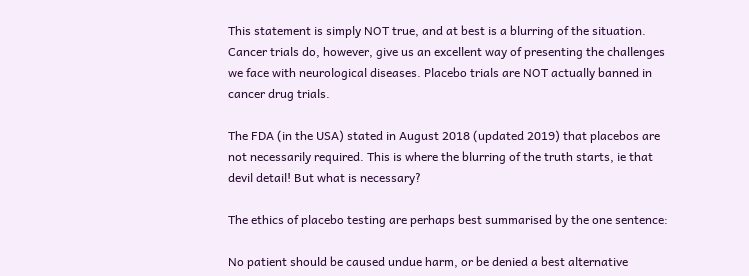This statement is simply NOT true, and at best is a blurring of the situation. Cancer trials do, however, give us an excellent way of presenting the challenges we face with neurological diseases. Placebo trials are NOT actually banned in cancer drug trials.

The FDA (in the USA) stated in August 2018 (updated 2019) that placebos are not necessarily required. This is where the blurring of the truth starts, ie that devil detail! But what is necessary?

The ethics of placebo testing are perhaps best summarised by the one sentence:

No patient should be caused undue harm, or be denied a best alternative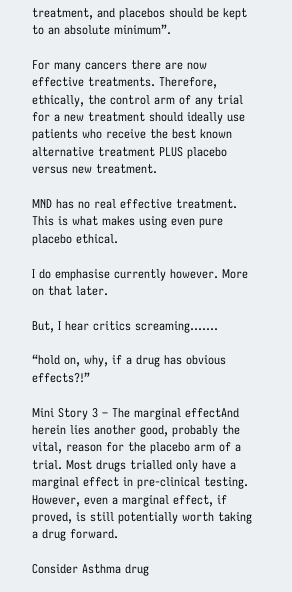treatment, and placebos should be kept to an absolute minimum”.

For many cancers there are now effective treatments. Therefore, ethically, the control arm of any trial for a new treatment should ideally use patients who receive the best known alternative treatment PLUS placebo versus new treatment.

MND has no real effective treatment. This is what makes using even pure placebo ethical.

I do emphasise currently however. More on that later.

But, I hear critics screaming…….

“hold on, why, if a drug has obvious effects?!”

Mini Story 3 – The marginal effectAnd herein lies another good, probably the vital, reason for the placebo arm of a trial. Most drugs trialled only have a marginal effect in pre-clinical testing. However, even a marginal effect, if proved, is still potentially worth taking a drug forward.

Consider Asthma drug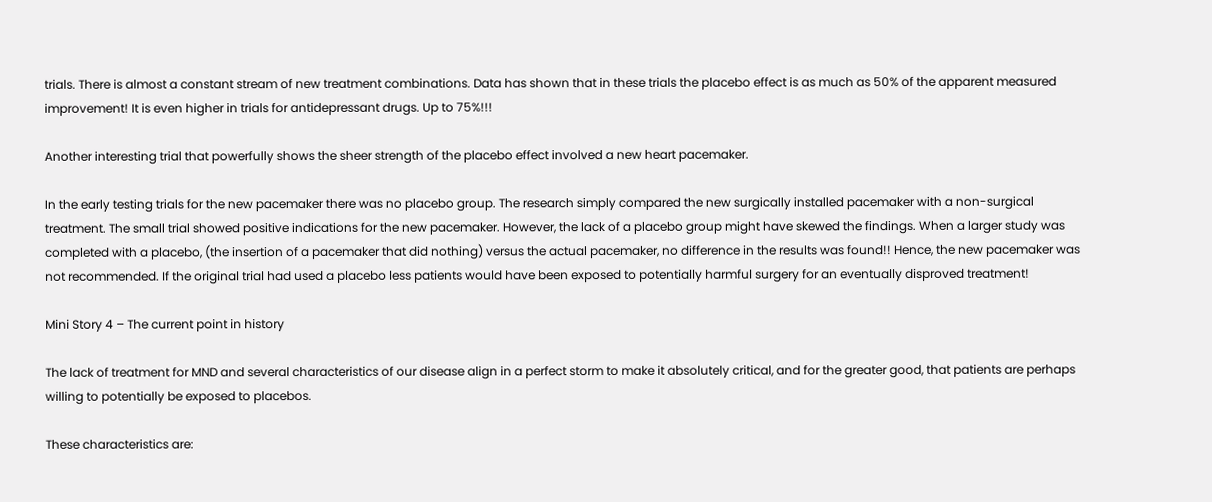trials. There is almost a constant stream of new treatment combinations. Data has shown that in these trials the placebo effect is as much as 50% of the apparent measured improvement! It is even higher in trials for antidepressant drugs. Up to 75%!!!

Another interesting trial that powerfully shows the sheer strength of the placebo effect involved a new heart pacemaker.

In the early testing trials for the new pacemaker there was no placebo group. The research simply compared the new surgically installed pacemaker with a non-surgical treatment. The small trial showed positive indications for the new pacemaker. However, the lack of a placebo group might have skewed the findings. When a larger study was completed with a placebo, (the insertion of a pacemaker that did nothing) versus the actual pacemaker, no difference in the results was found!! Hence, the new pacemaker was not recommended. If the original trial had used a placebo less patients would have been exposed to potentially harmful surgery for an eventually disproved treatment!

Mini Story 4 – The current point in history

The lack of treatment for MND and several characteristics of our disease align in a perfect storm to make it absolutely critical, and for the greater good, that patients are perhaps willing to potentially be exposed to placebos.

These characteristics are: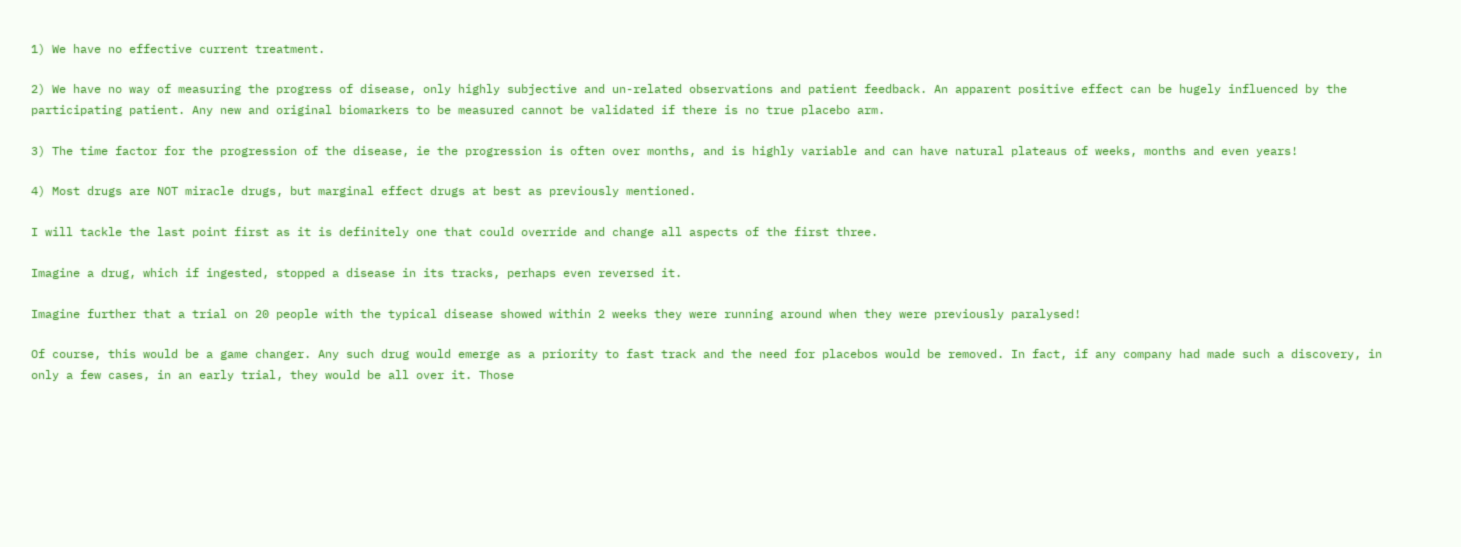1) We have no effective current treatment.

2) We have no way of measuring the progress of disease, only highly subjective and un-related observations and patient feedback. An apparent positive effect can be hugely influenced by the participating patient. Any new and original biomarkers to be measured cannot be validated if there is no true placebo arm.

3) The time factor for the progression of the disease, ie the progression is often over months, and is highly variable and can have natural plateaus of weeks, months and even years!

4) Most drugs are NOT miracle drugs, but marginal effect drugs at best as previously mentioned.

I will tackle the last point first as it is definitely one that could override and change all aspects of the first three.

Imagine a drug, which if ingested, stopped a disease in its tracks, perhaps even reversed it.

Imagine further that a trial on 20 people with the typical disease showed within 2 weeks they were running around when they were previously paralysed!

Of course, this would be a game changer. Any such drug would emerge as a priority to fast track and the need for placebos would be removed. In fact, if any company had made such a discovery, in only a few cases, in an early trial, they would be all over it. Those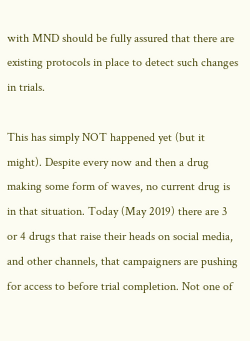with MND should be fully assured that there are existing protocols in place to detect such changes in trials.

This has simply NOT happened yet (but it might). Despite every now and then a drug making some form of waves, no current drug is in that situation. Today (May 2019) there are 3 or 4 drugs that raise their heads on social media, and other channels, that campaigners are pushing for access to before trial completion. Not one of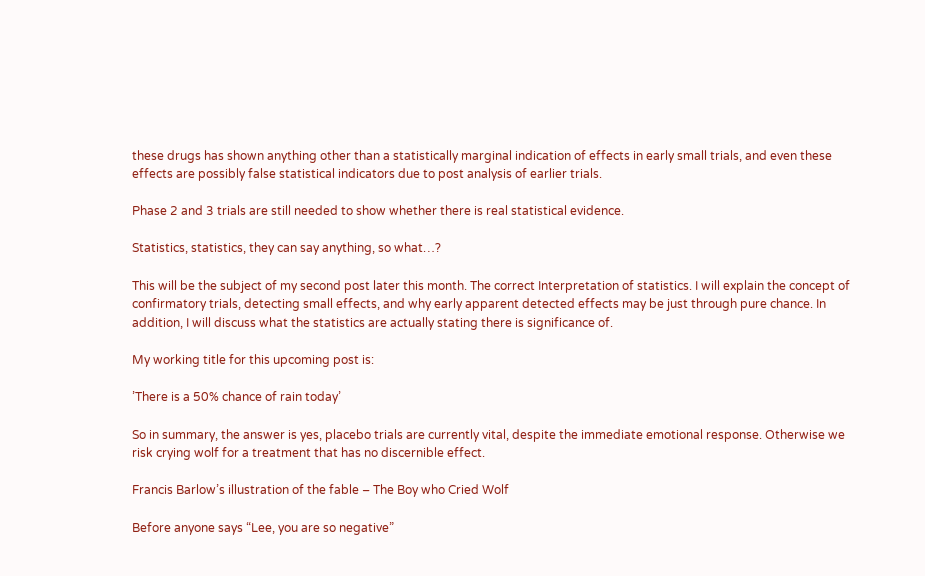these drugs has shown anything other than a statistically marginal indication of effects in early small trials, and even these effects are possibly false statistical indicators due to post analysis of earlier trials.

Phase 2 and 3 trials are still needed to show whether there is real statistical evidence.

Statistics, statistics, they can say anything, so what…?

This will be the subject of my second post later this month. The correct Interpretation of statistics. I will explain the concept of confirmatory trials, detecting small effects, and why early apparent detected effects may be just through pure chance. In addition, I will discuss what the statistics are actually stating there is significance of.

My working title for this upcoming post is:

’There is a 50% chance of rain today’

So in summary, the answer is yes, placebo trials are currently vital, despite the immediate emotional response. Otherwise we risk crying wolf for a treatment that has no discernible effect.

Francis Barlow’s illustration of the fable – The Boy who Cried Wolf

Before anyone says “Lee, you are so negative”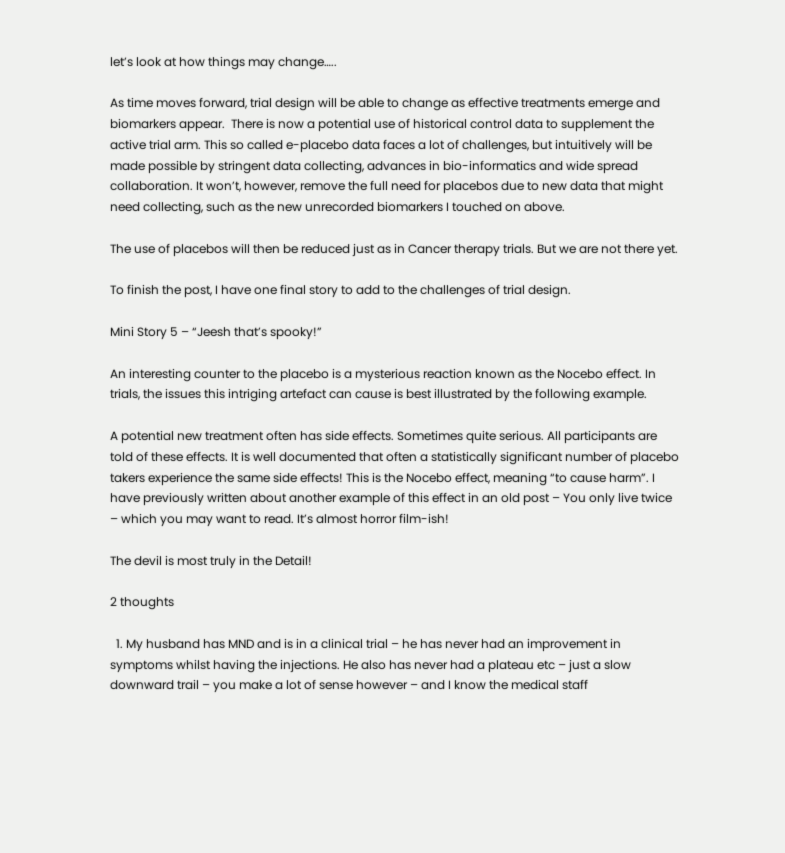let’s look at how things may change…..

As time moves forward, trial design will be able to change as effective treatments emerge and biomarkers appear.  There is now a potential use of historical control data to supplement the active trial arm. This so called e-placebo data faces a lot of challenges, but intuitively will be made possible by stringent data collecting, advances in bio-informatics and wide spread collaboration. It won’t, however, remove the full need for placebos due to new data that might need collecting, such as the new unrecorded biomarkers I touched on above.

The use of placebos will then be reduced just as in Cancer therapy trials. But we are not there yet.

To finish the post, I have one final story to add to the challenges of trial design.

Mini Story 5 – “Jeesh that’s spooky!”

An interesting counter to the placebo is a mysterious reaction known as the Nocebo effect. In trials, the issues this intriging artefact can cause is best illustrated by the following example.

A potential new treatment often has side effects. Sometimes quite serious. All participants are told of these effects. It is well documented that often a statistically significant number of placebo takers experience the same side effects! This is the Nocebo effect, meaning “to cause harm”. I have previously written about another example of this effect in an old post – You only live twice – which you may want to read. It’s almost horror film-ish!

The devil is most truly in the Detail!

2 thoughts

  1. My husband has MND and is in a clinical trial – he has never had an improvement in symptoms whilst having the injections. He also has never had a plateau etc – just a slow downward trail – you make a lot of sense however – and I know the medical staff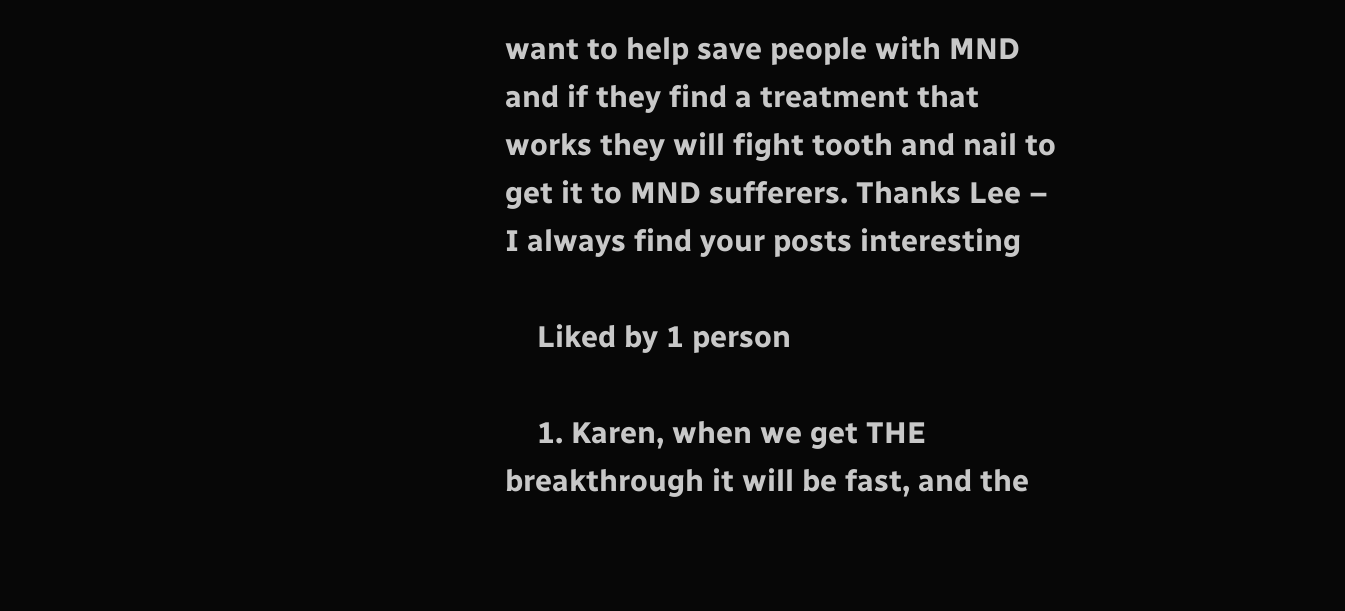want to help save people with MND and if they find a treatment that works they will fight tooth and nail to get it to MND sufferers. Thanks Lee – I always find your posts interesting

    Liked by 1 person

    1. Karen, when we get THE breakthrough it will be fast, and the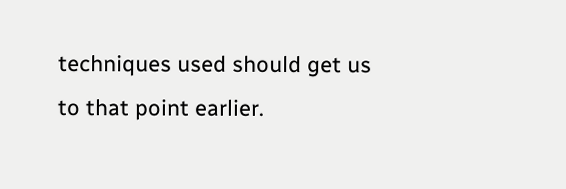techniques used should get us to that point earlier.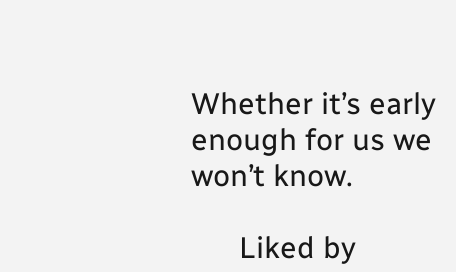Whether it’s early enough for us we won’t know.

      Liked by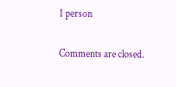1 person

Comments are closed.